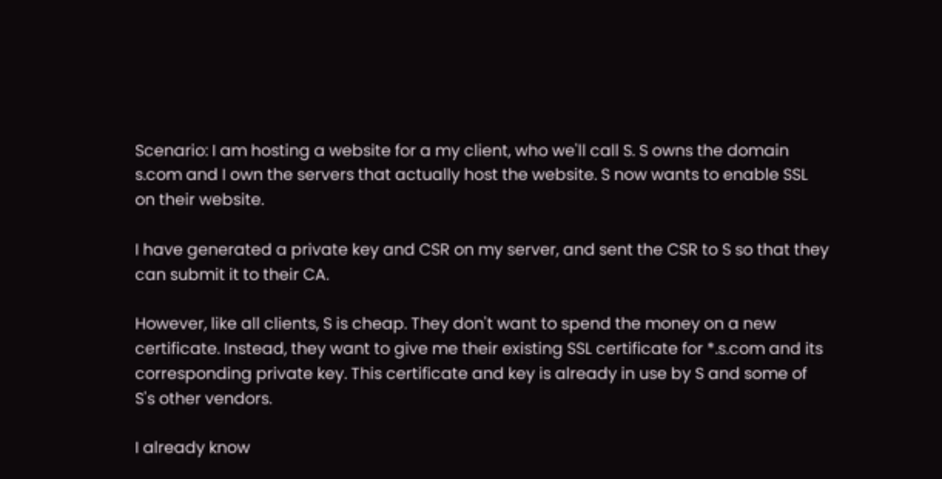Scenario: I am hosting a website for a my client, who we'll call S. S owns the domain s.com and I own the servers that actually host the website. S now wants to enable SSL on their website.

I have generated a private key and CSR on my server, and sent the CSR to S so that they can submit it to their CA.

However, like all clients, S is cheap. They don't want to spend the money on a new certificate. Instead, they want to give me their existing SSL certificate for *.s.com and its corresponding private key. This certificate and key is already in use by S and some of S's other vendors.

I already know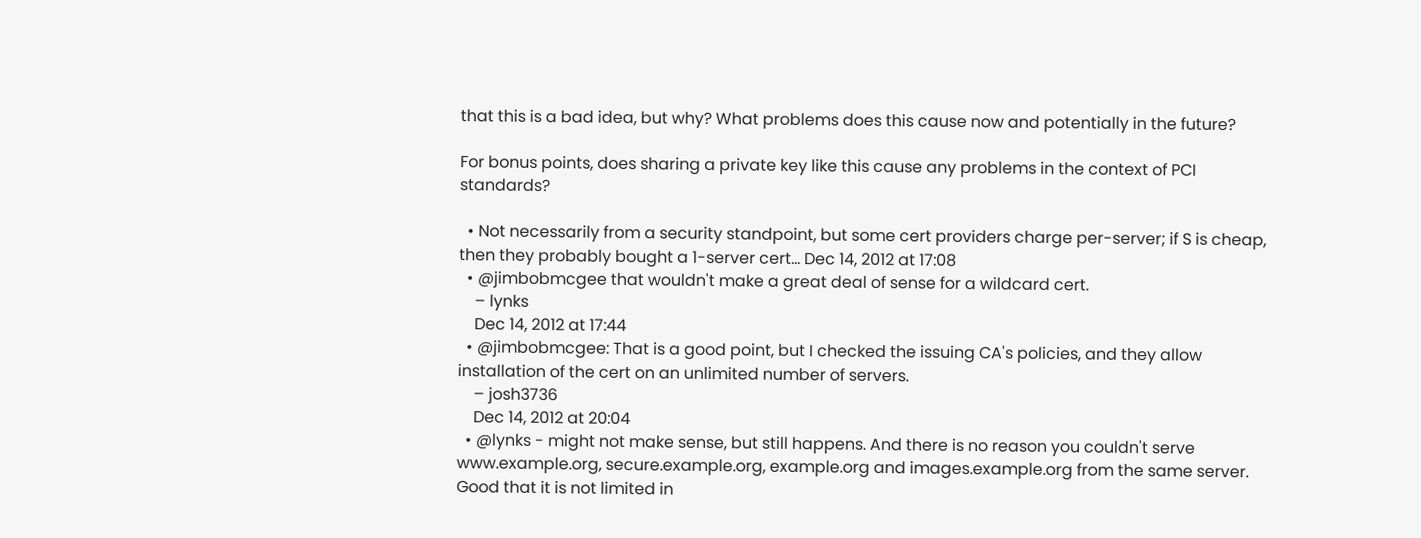that this is a bad idea, but why? What problems does this cause now and potentially in the future?

For bonus points, does sharing a private key like this cause any problems in the context of PCI standards?

  • Not necessarily from a security standpoint, but some cert providers charge per-server; if S is cheap, then they probably bought a 1-server cert... Dec 14, 2012 at 17:08
  • @jimbobmcgee that wouldn't make a great deal of sense for a wildcard cert.
    – lynks
    Dec 14, 2012 at 17:44
  • @jimbobmcgee: That is a good point, but I checked the issuing CA's policies, and they allow installation of the cert on an unlimited number of servers.
    – josh3736
    Dec 14, 2012 at 20:04
  • @lynks - might not make sense, but still happens. And there is no reason you couldn't serve www.example.org, secure.example.org, example.org and images.example.org from the same server. Good that it is not limited in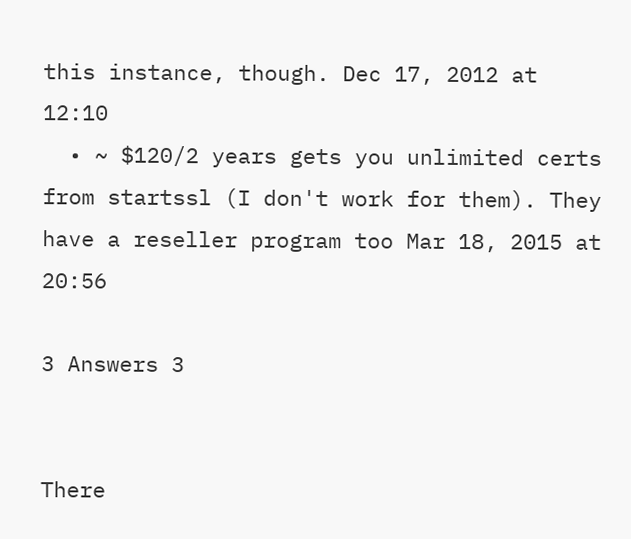this instance, though. Dec 17, 2012 at 12:10
  • ~ $120/2 years gets you unlimited certs from startssl (I don't work for them). They have a reseller program too Mar 18, 2015 at 20:56

3 Answers 3


There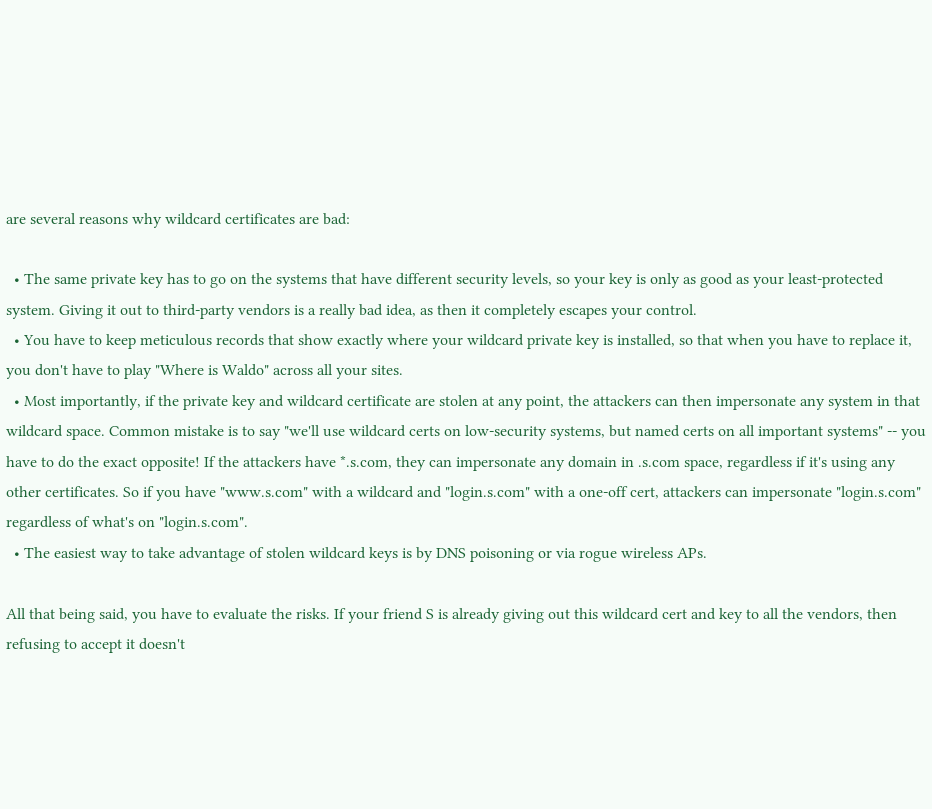are several reasons why wildcard certificates are bad:

  • The same private key has to go on the systems that have different security levels, so your key is only as good as your least-protected system. Giving it out to third-party vendors is a really bad idea, as then it completely escapes your control.
  • You have to keep meticulous records that show exactly where your wildcard private key is installed, so that when you have to replace it, you don't have to play "Where is Waldo" across all your sites.
  • Most importantly, if the private key and wildcard certificate are stolen at any point, the attackers can then impersonate any system in that wildcard space. Common mistake is to say "we'll use wildcard certs on low-security systems, but named certs on all important systems" -- you have to do the exact opposite! If the attackers have *.s.com, they can impersonate any domain in .s.com space, regardless if it's using any other certificates. So if you have "www.s.com" with a wildcard and "login.s.com" with a one-off cert, attackers can impersonate "login.s.com" regardless of what's on "login.s.com".
  • The easiest way to take advantage of stolen wildcard keys is by DNS poisoning or via rogue wireless APs.

All that being said, you have to evaluate the risks. If your friend S is already giving out this wildcard cert and key to all the vendors, then refusing to accept it doesn't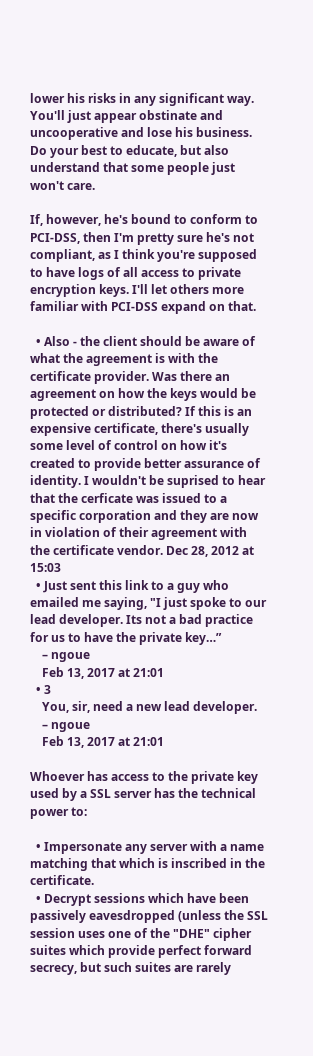lower his risks in any significant way. You'll just appear obstinate and uncooperative and lose his business. Do your best to educate, but also understand that some people just won't care.

If, however, he's bound to conform to PCI-DSS, then I'm pretty sure he's not compliant, as I think you're supposed to have logs of all access to private encryption keys. I'll let others more familiar with PCI-DSS expand on that.

  • Also - the client should be aware of what the agreement is with the certificate provider. Was there an agreement on how the keys would be protected or distributed? If this is an expensive certificate, there's usually some level of control on how it's created to provide better assurance of identity. I wouldn't be suprised to hear that the cerficate was issued to a specific corporation and they are now in violation of their agreement with the certificate vendor. Dec 28, 2012 at 15:03
  • Just sent this link to a guy who emailed me saying, "I just spoke to our lead developer. Its not a bad practice for us to have the private key…”
    – ngoue
    Feb 13, 2017 at 21:01
  • 3
    You, sir, need a new lead developer.
    – ngoue
    Feb 13, 2017 at 21:01

Whoever has access to the private key used by a SSL server has the technical power to:

  • Impersonate any server with a name matching that which is inscribed in the certificate.
  • Decrypt sessions which have been passively eavesdropped (unless the SSL session uses one of the "DHE" cipher suites which provide perfect forward secrecy, but such suites are rarely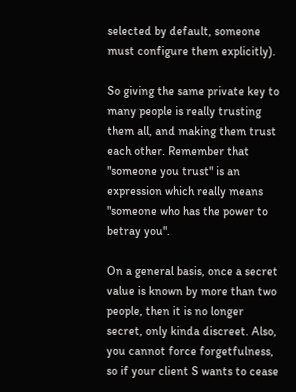selected by default, someone must configure them explicitly).

So giving the same private key to many people is really trusting them all, and making them trust each other. Remember that "someone you trust" is an expression which really means "someone who has the power to betray you".

On a general basis, once a secret value is known by more than two people, then it is no longer secret, only kinda discreet. Also, you cannot force forgetfulness, so if your client S wants to cease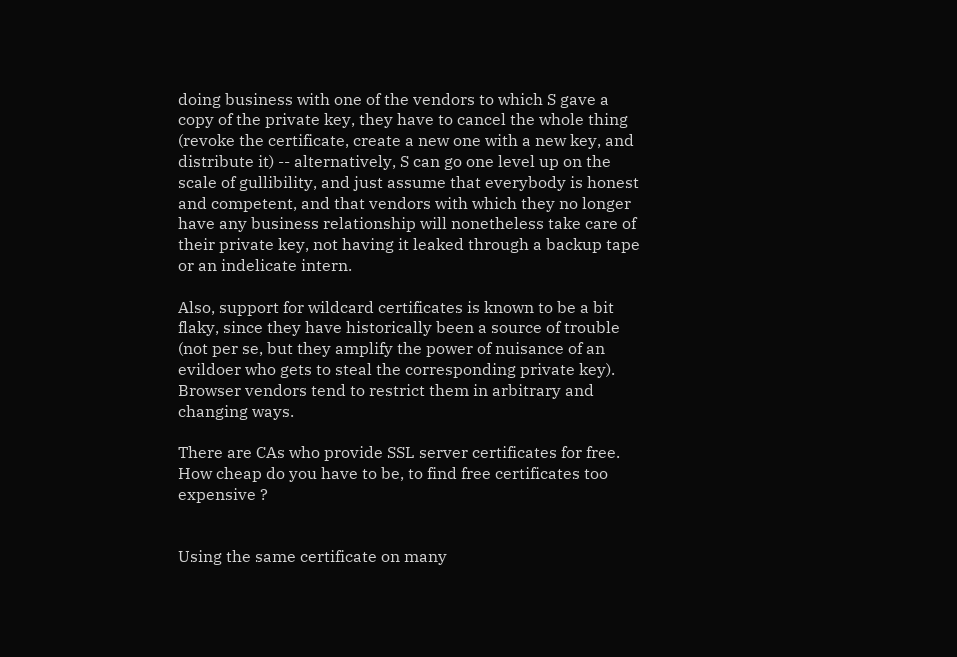doing business with one of the vendors to which S gave a copy of the private key, they have to cancel the whole thing (revoke the certificate, create a new one with a new key, and distribute it) -- alternatively, S can go one level up on the scale of gullibility, and just assume that everybody is honest and competent, and that vendors with which they no longer have any business relationship will nonetheless take care of their private key, not having it leaked through a backup tape or an indelicate intern.

Also, support for wildcard certificates is known to be a bit flaky, since they have historically been a source of trouble (not per se, but they amplify the power of nuisance of an evildoer who gets to steal the corresponding private key). Browser vendors tend to restrict them in arbitrary and changing ways.

There are CAs who provide SSL server certificates for free. How cheap do you have to be, to find free certificates too expensive ?


Using the same certificate on many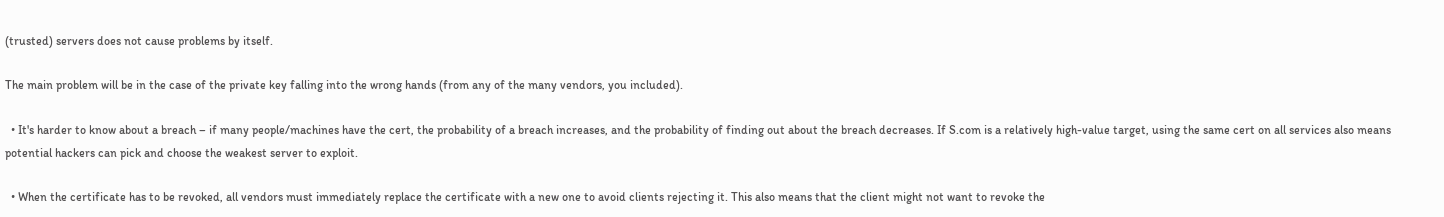(trusted) servers does not cause problems by itself.

The main problem will be in the case of the private key falling into the wrong hands (from any of the many vendors, you included).

  • It's harder to know about a breach – if many people/machines have the cert, the probability of a breach increases, and the probability of finding out about the breach decreases. If S.com is a relatively high-value target, using the same cert on all services also means potential hackers can pick and choose the weakest server to exploit.

  • When the certificate has to be revoked, all vendors must immediately replace the certificate with a new one to avoid clients rejecting it. This also means that the client might not want to revoke the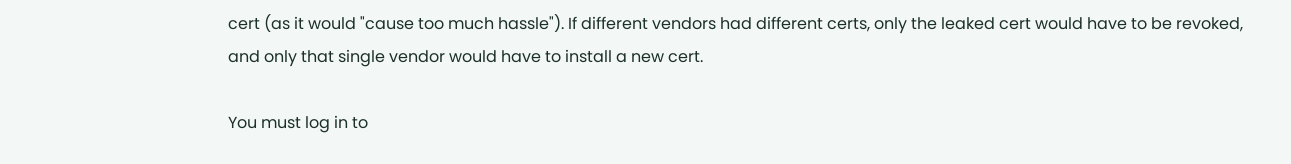cert (as it would "cause too much hassle"). If different vendors had different certs, only the leaked cert would have to be revoked, and only that single vendor would have to install a new cert.

You must log in to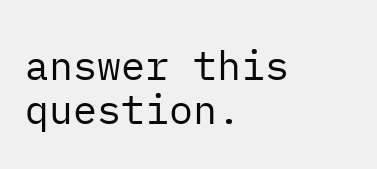answer this question.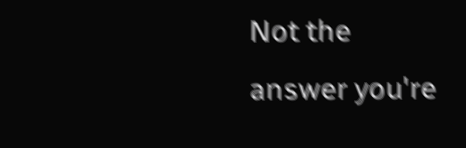Not the answer you're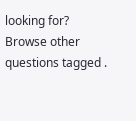looking for? Browse other questions tagged .